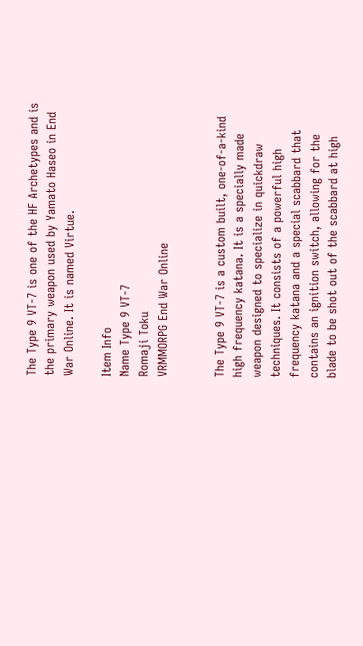The Type 9 VT-7 is one of the HF Archetypes and is the primary weapon used by Yamato Haseo in End War Online. It is named Virtue.

Item Info
Name Type 9 VT-7
Romaji Toku
VRMMORPG End War Online


The Type 9 VT-7 is a custom built, one-of-a-kind high frequency katana. It is a specially made weapon designed to specialize in quickdraw techniques. It consists of a powerful high frequency katana and a special scabbard that contains an ignition switch, allowing for the blade to be shot out of the scabbard at high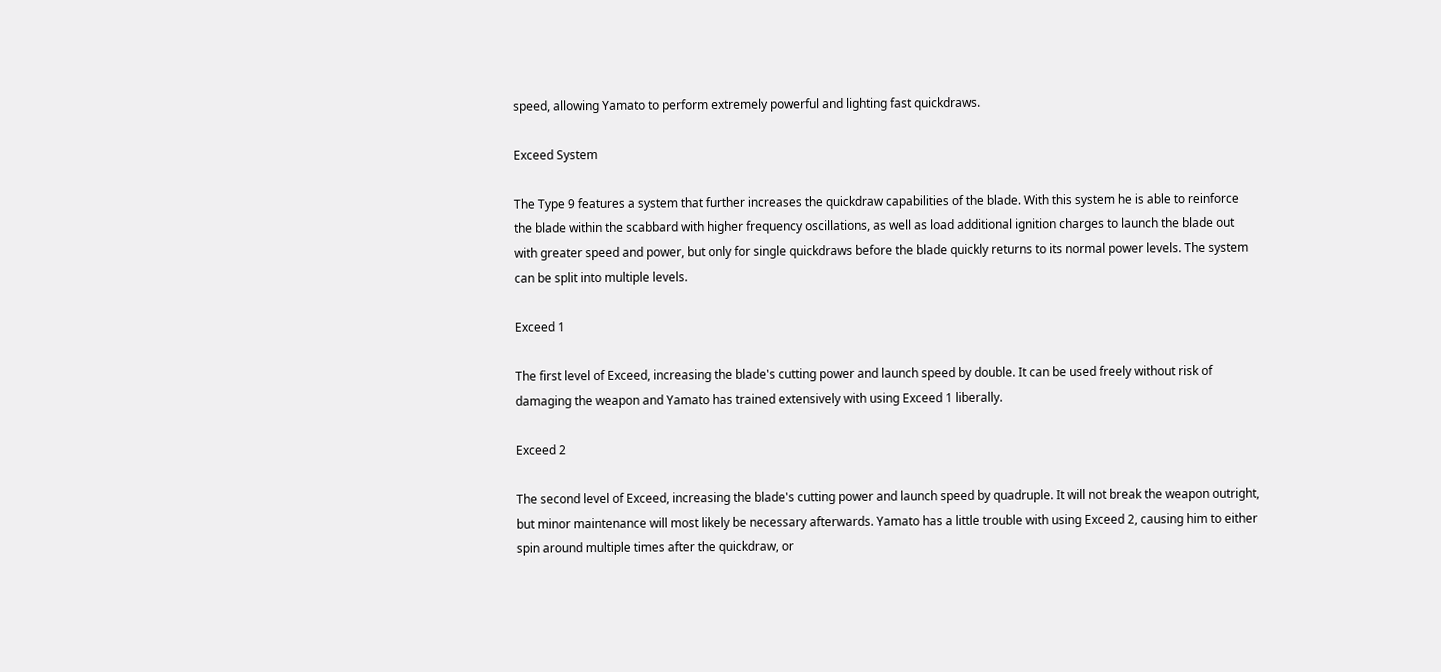speed, allowing Yamato to perform extremely powerful and lighting fast quickdraws.

Exceed System

The Type 9 features a system that further increases the quickdraw capabilities of the blade. With this system he is able to reinforce the blade within the scabbard with higher frequency oscillations, as well as load additional ignition charges to launch the blade out with greater speed and power, but only for single quickdraws before the blade quickly returns to its normal power levels. The system can be split into multiple levels.

Exceed 1

The first level of Exceed, increasing the blade's cutting power and launch speed by double. It can be used freely without risk of damaging the weapon and Yamato has trained extensively with using Exceed 1 liberally.

Exceed 2

The second level of Exceed, increasing the blade's cutting power and launch speed by quadruple. It will not break the weapon outright, but minor maintenance will most likely be necessary afterwards. Yamato has a little trouble with using Exceed 2, causing him to either spin around multiple times after the quickdraw, or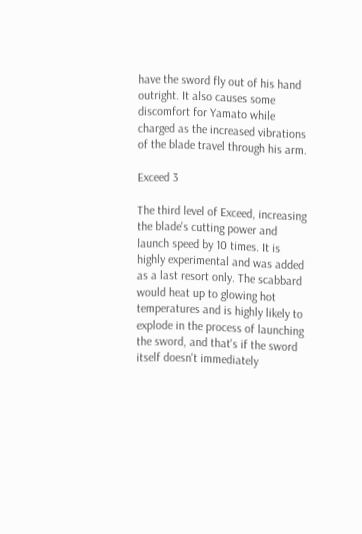have the sword fly out of his hand outright. It also causes some discomfort for Yamato while charged as the increased vibrations of the blade travel through his arm.

Exceed 3

The third level of Exceed, increasing the blade's cutting power and launch speed by 10 times. It is highly experimental and was added as a last resort only. The scabbard would heat up to glowing hot temperatures and is highly likely to explode in the process of launching the sword, and that's if the sword itself doesn't immediately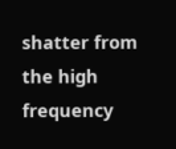shatter from the high frequency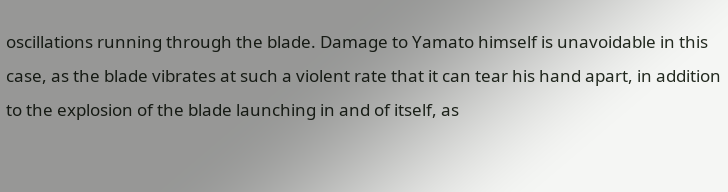oscillations running through the blade. Damage to Yamato himself is unavoidable in this case, as the blade vibrates at such a violent rate that it can tear his hand apart, in addition to the explosion of the blade launching in and of itself, as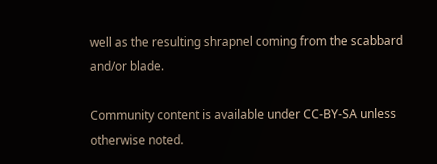well as the resulting shrapnel coming from the scabbard and/or blade.

Community content is available under CC-BY-SA unless otherwise noted.